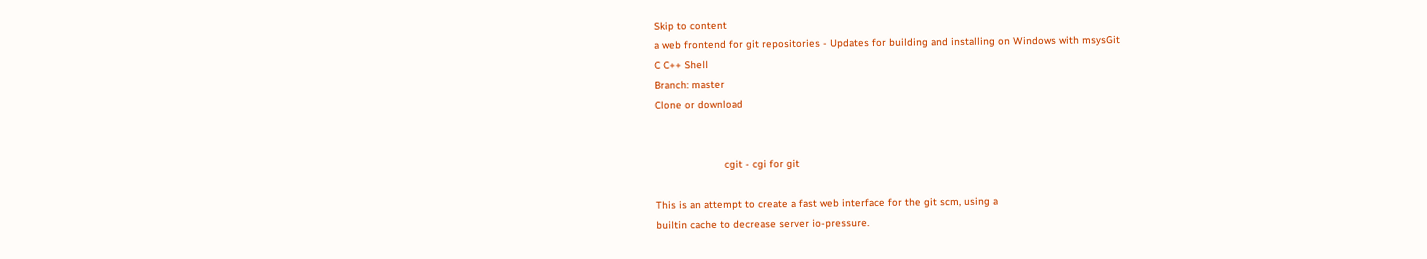Skip to content
a web frontend for git repositories - Updates for building and installing on Windows with msysGit
C C++ Shell
Branch: master
Clone or download


                       cgit - cgi for git

This is an attempt to create a fast web interface for the git scm, using a
builtin cache to decrease server io-pressure.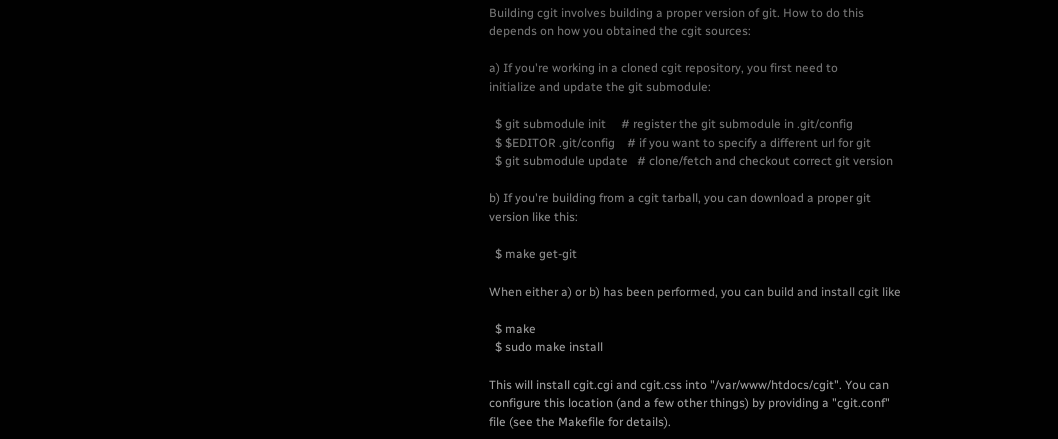Building cgit involves building a proper version of git. How to do this
depends on how you obtained the cgit sources:

a) If you're working in a cloned cgit repository, you first need to
initialize and update the git submodule:

  $ git submodule init     # register the git submodule in .git/config
  $ $EDITOR .git/config    # if you want to specify a different url for git
  $ git submodule update   # clone/fetch and checkout correct git version

b) If you're building from a cgit tarball, you can download a proper git
version like this:

  $ make get-git

When either a) or b) has been performed, you can build and install cgit like

  $ make
  $ sudo make install

This will install cgit.cgi and cgit.css into "/var/www/htdocs/cgit". You can
configure this location (and a few other things) by providing a "cgit.conf"
file (see the Makefile for details).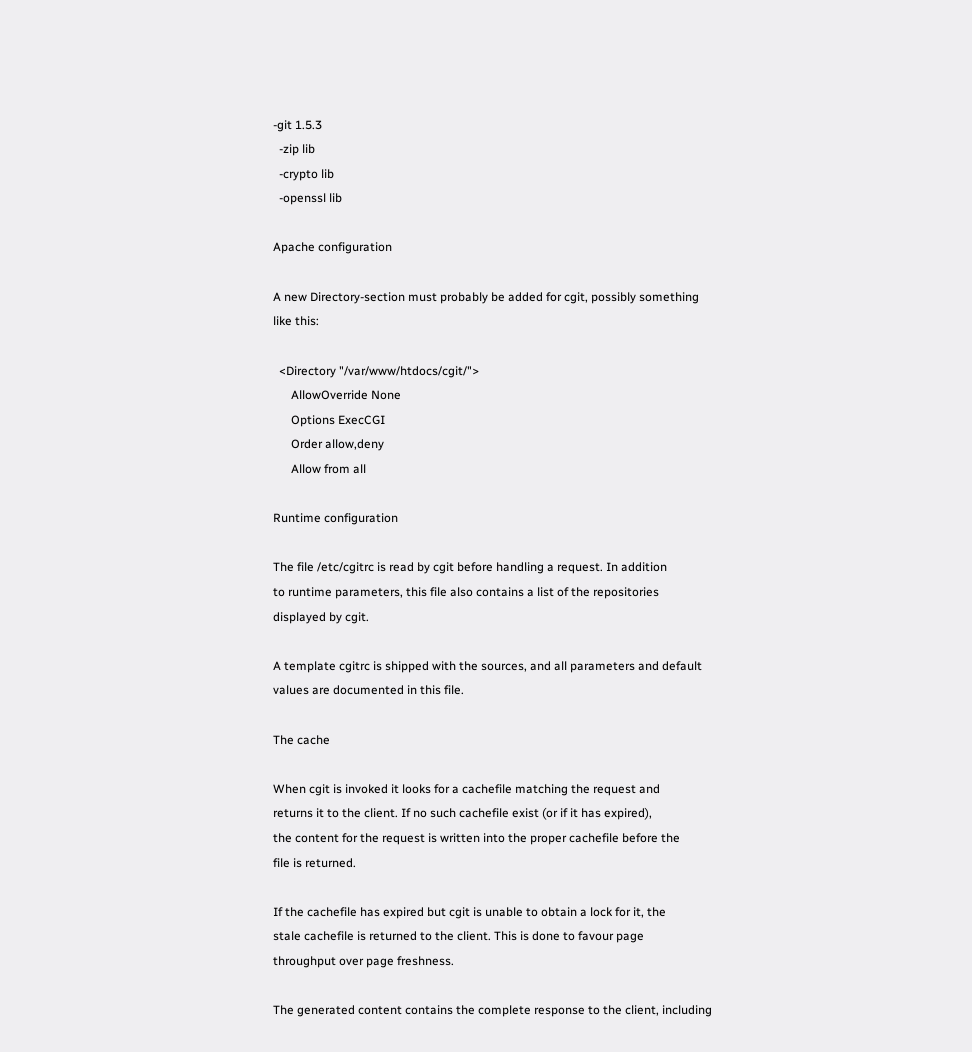-git 1.5.3
  -zip lib
  -crypto lib
  -openssl lib

Apache configuration

A new Directory-section must probably be added for cgit, possibly something
like this:

  <Directory "/var/www/htdocs/cgit/">
      AllowOverride None
      Options ExecCGI
      Order allow,deny
      Allow from all

Runtime configuration

The file /etc/cgitrc is read by cgit before handling a request. In addition
to runtime parameters, this file also contains a list of the repositories
displayed by cgit.

A template cgitrc is shipped with the sources, and all parameters and default
values are documented in this file.

The cache

When cgit is invoked it looks for a cachefile matching the request and
returns it to the client. If no such cachefile exist (or if it has expired),
the content for the request is written into the proper cachefile before the
file is returned.

If the cachefile has expired but cgit is unable to obtain a lock for it, the
stale cachefile is returned to the client. This is done to favour page
throughput over page freshness.

The generated content contains the complete response to the client, including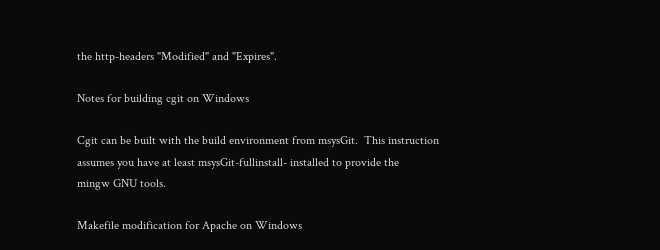the http-headers "Modified" and "Expires".

Notes for building cgit on Windows

Cgit can be built with the build environment from msysGit.  This instruction
assumes you have at least msysGit-fullinstall- installed to provide the
mingw GNU tools.

Makefile modification for Apache on Windows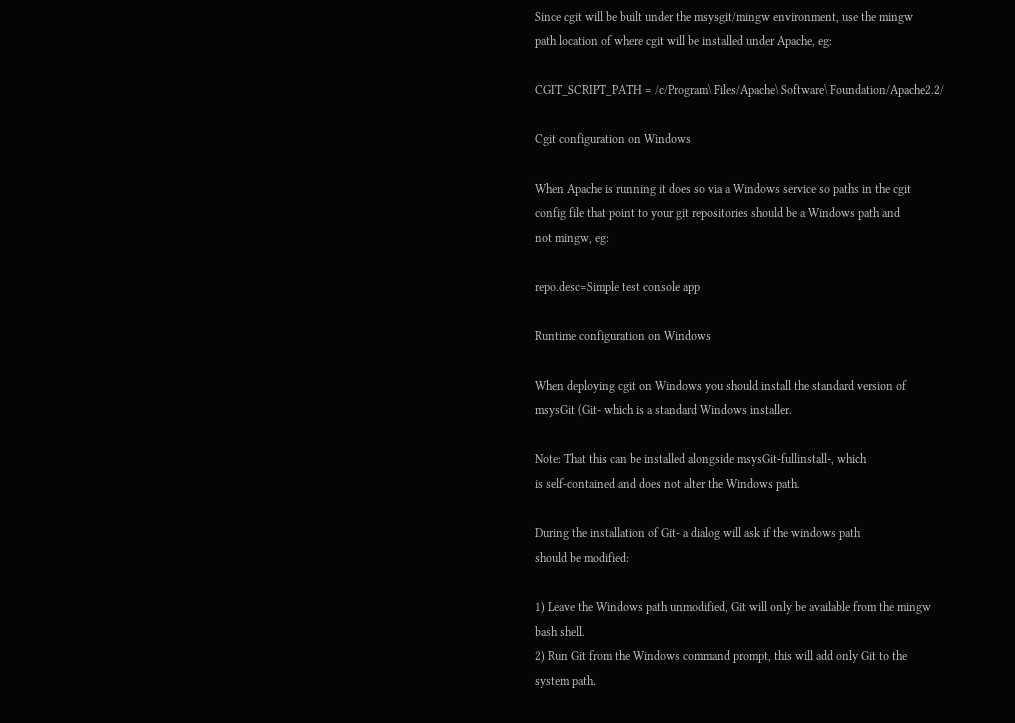Since cgit will be built under the msysgit/mingw environment, use the mingw
path location of where cgit will be installed under Apache, eg:

CGIT_SCRIPT_PATH = /c/Program\ Files/Apache\ Software\ Foundation/Apache2.2/

Cgit configuration on Windows

When Apache is running it does so via a Windows service so paths in the cgit
config file that point to your git repositories should be a Windows path and
not mingw, eg:

repo.desc=Simple test console app

Runtime configuration on Windows

When deploying cgit on Windows you should install the standard version of
msysGit (Git- which is a standard Windows installer.

Note: That this can be installed alongside msysGit-fullinstall-, which
is self-contained and does not alter the Windows path.

During the installation of Git- a dialog will ask if the windows path
should be modified:

1) Leave the Windows path unmodified, Git will only be available from the mingw
bash shell.
2) Run Git from the Windows command prompt, this will add only Git to the
system path.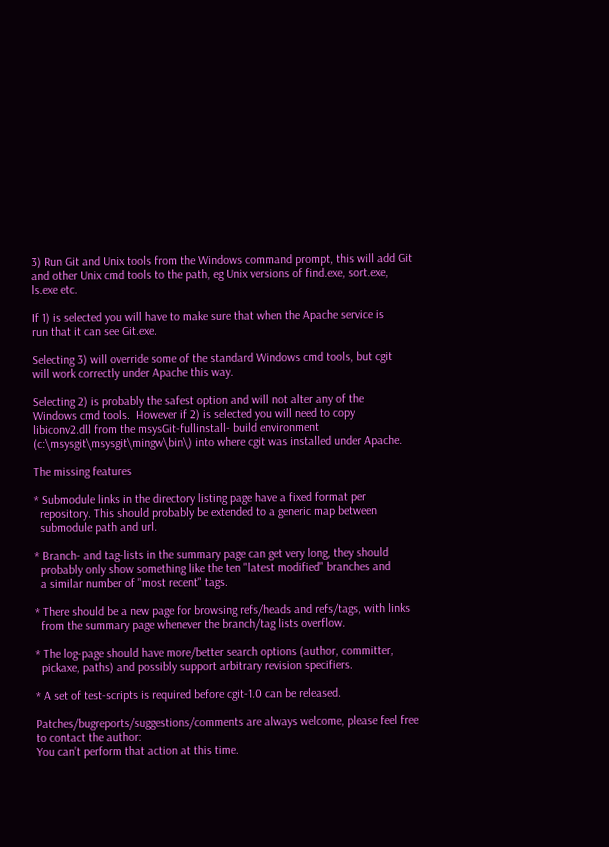3) Run Git and Unix tools from the Windows command prompt, this will add Git
and other Unix cmd tools to the path, eg Unix versions of find.exe, sort.exe,
ls.exe etc.

If 1) is selected you will have to make sure that when the Apache service is
run that it can see Git.exe.

Selecting 3) will override some of the standard Windows cmd tools, but cgit
will work correctly under Apache this way.

Selecting 2) is probably the safest option and will not alter any of the
Windows cmd tools.  However if 2) is selected you will need to copy
libiconv2.dll from the msysGit-fullinstall- build environment
(c:\msysgit\msysgit\mingw\bin\) into where cgit was installed under Apache.

The missing features

* Submodule links in the directory listing page have a fixed format per
  repository. This should probably be extended to a generic map between
  submodule path and url.

* Branch- and tag-lists in the summary page can get very long, they should
  probably only show something like the ten "latest modified" branches and
  a similar number of "most recent" tags.

* There should be a new page for browsing refs/heads and refs/tags, with links
  from the summary page whenever the branch/tag lists overflow.

* The log-page should have more/better search options (author, committer,
  pickaxe, paths) and possibly support arbitrary revision specifiers.

* A set of test-scripts is required before cgit-1.0 can be released.

Patches/bugreports/suggestions/comments are always welcome, please feel free
to contact the author:
You can’t perform that action at this time.